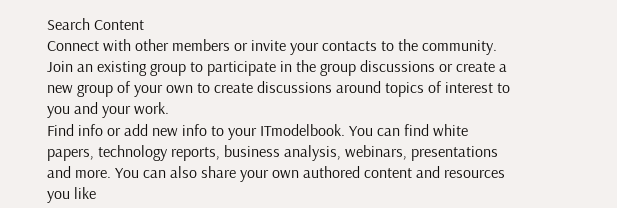Search Content
Connect with other members or invite your contacts to the community.
Join an existing group to participate in the group discussions or create a new group of your own to create discussions around topics of interest to you and your work.
Find info or add new info to your ITmodelbook. You can find white papers, technology reports, business analysis, webinars, presentations and more. You can also share your own authored content and resources you like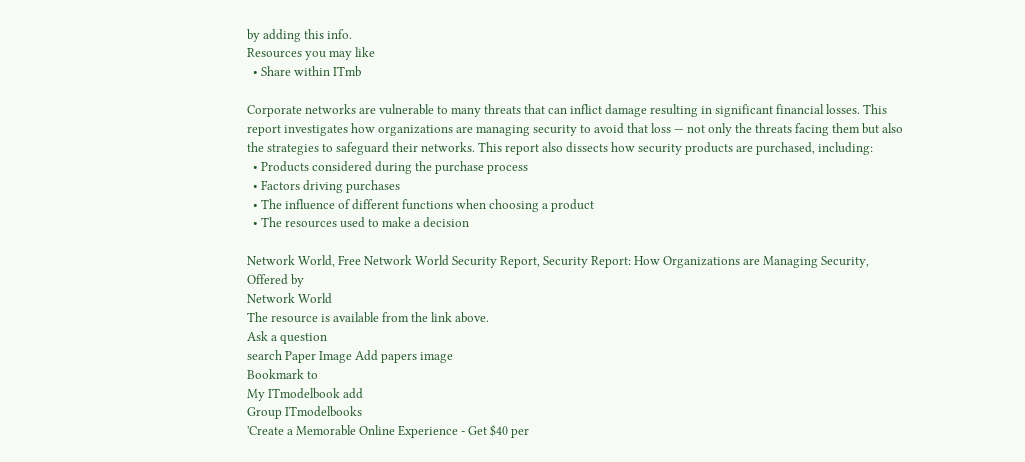by adding this info.
Resources you may like
  • Share within ITmb

Corporate networks are vulnerable to many threats that can inflict damage resulting in significant financial losses. This report investigates how organizations are managing security to avoid that loss — not only the threats facing them but also the strategies to safeguard their networks. This report also dissects how security products are purchased, including:
  • Products considered during the purchase process
  • Factors driving purchases
  • The influence of different functions when choosing a product
  • The resources used to make a decision

Network World, Free Network World Security Report, Security Report: How Organizations are Managing Security,
Offered by
Network World
The resource is available from the link above.
Ask a question
search Paper Image Add papers image
Bookmark to
My ITmodelbook add
Group ITmodelbooks
'Create a Memorable Online Experience - Get $40 per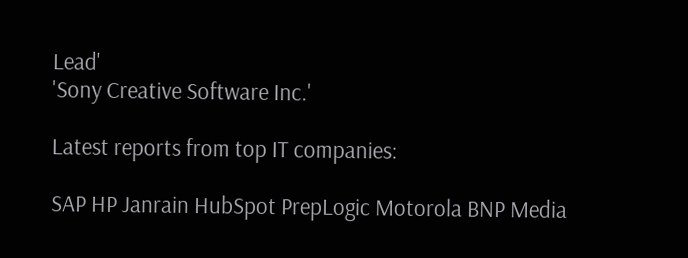Lead'
'Sony Creative Software Inc.'

Latest reports from top IT companies:

SAP HP Janrain HubSpot PrepLogic Motorola BNP Media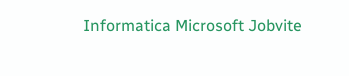Informatica Microsoft Jobvite